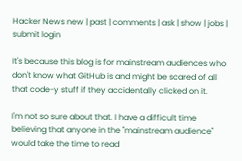Hacker News new | past | comments | ask | show | jobs | submit login

It's because this blog is for mainstream audiences who don't know what GitHub is and might be scared of all that code-y stuff if they accidentally clicked on it.

I'm not so sure about that. I have a difficult time believing that anyone in the "mainstream audience" would take the time to read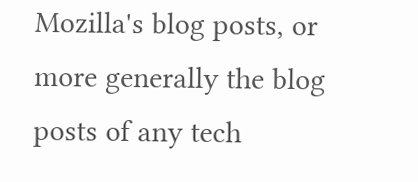Mozilla's blog posts, or more generally the blog posts of any tech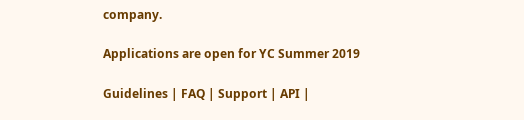company.

Applications are open for YC Summer 2019

Guidelines | FAQ | Support | API |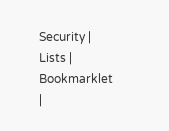Security | Lists | Bookmarklet |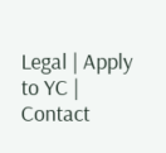Legal | Apply to YC | Contact